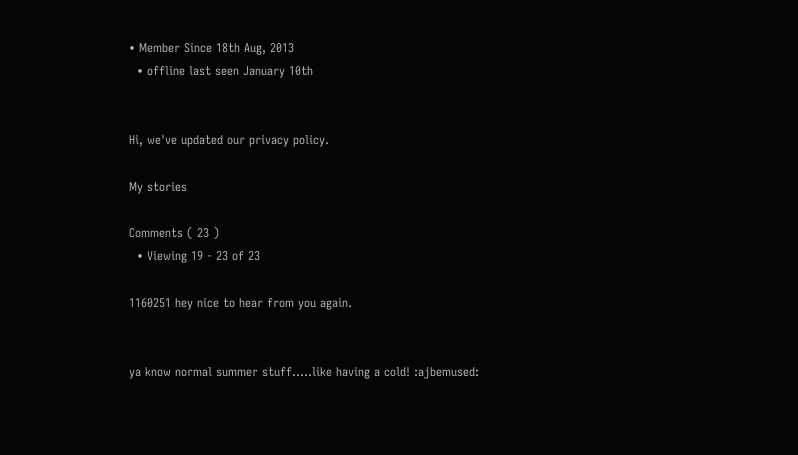• Member Since 18th Aug, 2013
  • offline last seen January 10th


Hi, we've updated our privacy policy.

My stories

Comments ( 23 )
  • Viewing 19 - 23 of 23

1160251 hey nice to hear from you again.


ya know normal summer stuff.....like having a cold! :ajbemused: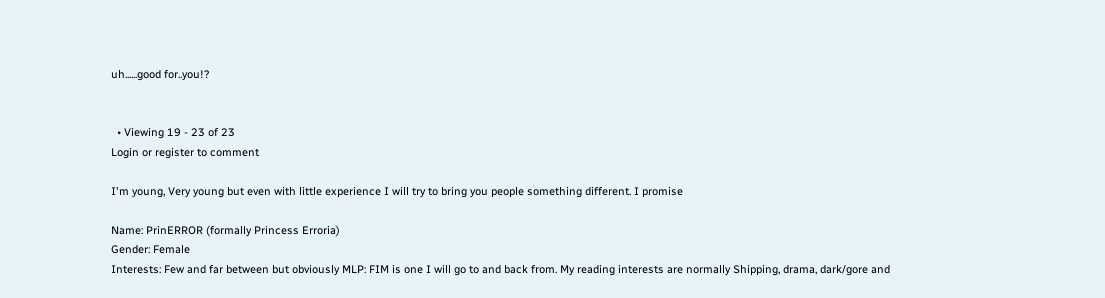uh......good for..you!?


  • Viewing 19 - 23 of 23
Login or register to comment

I'm young, Very young but even with little experience I will try to bring you people something different. I promise

Name: PrinERROR (formally Princess Erroria)
Gender: Female
Interests: Few and far between but obviously MLP: FIM is one I will go to and back from. My reading interests are normally Shipping, drama, dark/gore and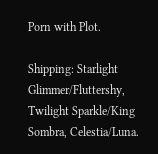Porn with Plot.

Shipping: Starlight Glimmer/Fluttershy, Twilight Sparkle/King Sombra, Celestia/Luna.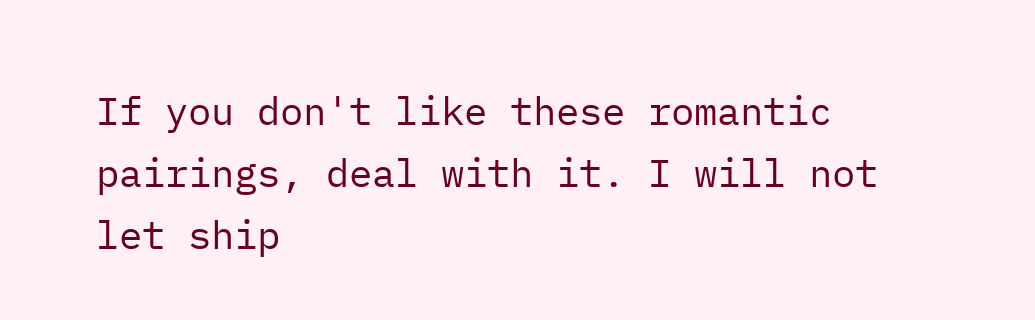If you don't like these romantic pairings, deal with it. I will not let ship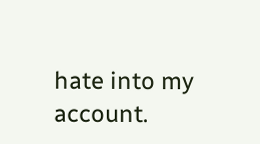hate into my account.